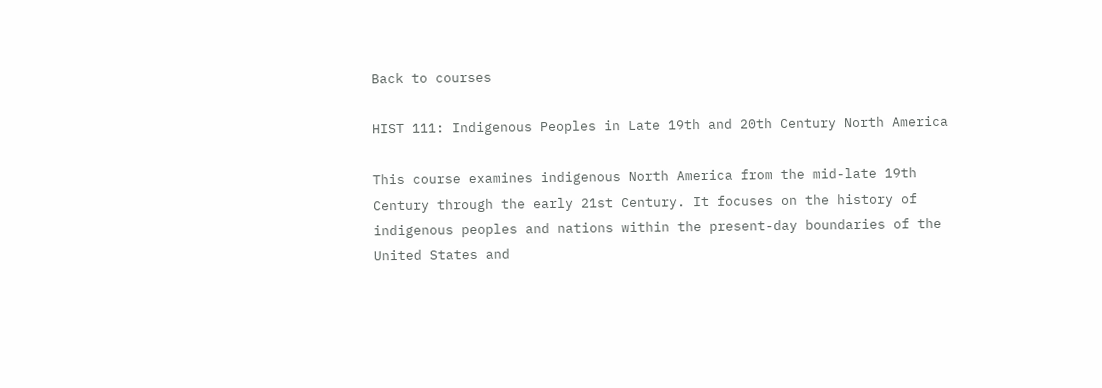Back to courses

HIST 111: Indigenous Peoples in Late 19th and 20th Century North America

This course examines indigenous North America from the mid-late 19th Century through the early 21st Century. It focuses on the history of indigenous peoples and nations within the present-day boundaries of the United States and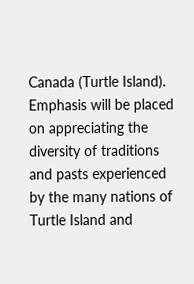Canada (Turtle Island). Emphasis will be placed on appreciating the diversity of traditions and pasts experienced by the many nations of Turtle Island and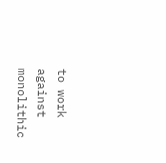to work against monolithic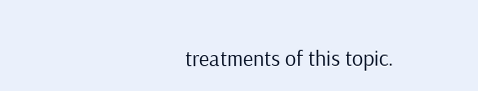treatments of this topic.